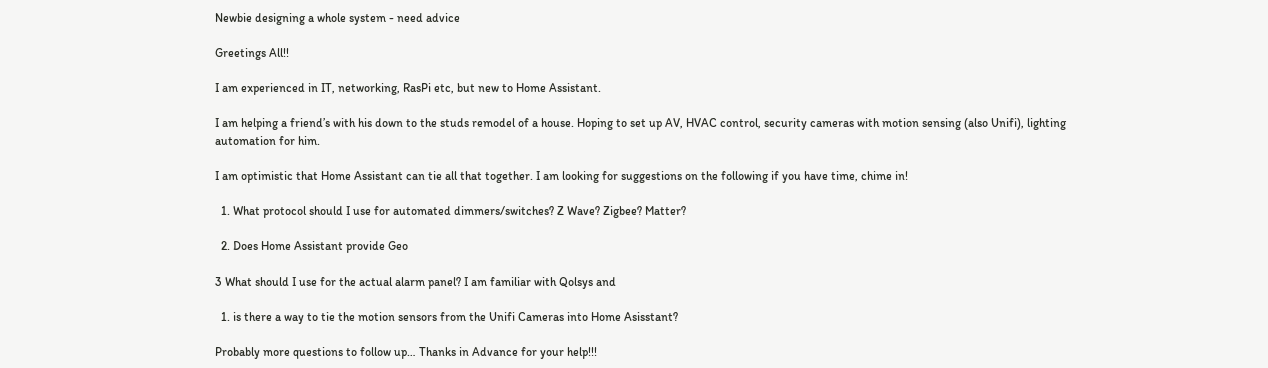Newbie designing a whole system - need advice

Greetings All!!

I am experienced in IT, networking, RasPi etc, but new to Home Assistant.

I am helping a friend’s with his down to the studs remodel of a house. Hoping to set up AV, HVAC control, security cameras with motion sensing (also Unifi), lighting automation for him.

I am optimistic that Home Assistant can tie all that together. I am looking for suggestions on the following if you have time, chime in!

  1. What protocol should I use for automated dimmers/switches? Z Wave? Zigbee? Matter?

  2. Does Home Assistant provide Geo

3 What should I use for the actual alarm panel? I am familiar with Qolsys and

  1. is there a way to tie the motion sensors from the Unifi Cameras into Home Asisstant?

Probably more questions to follow up… Thanks in Advance for your help!!!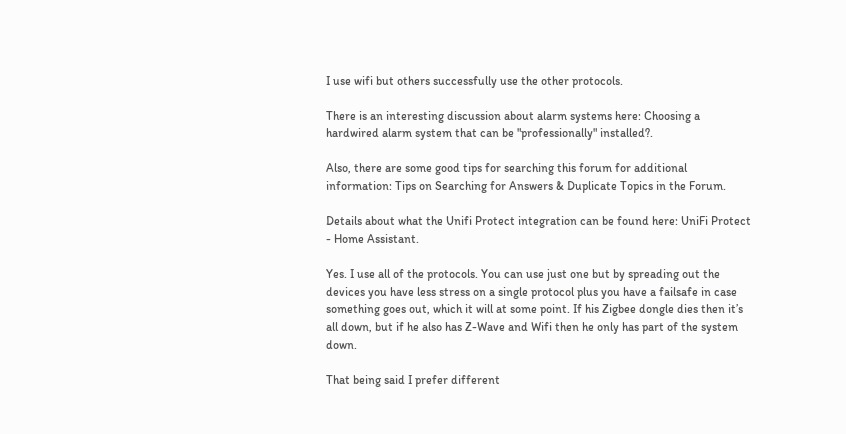I use wifi but others successfully use the other protocols.

There is an interesting discussion about alarm systems here: Choosing a hardwired alarm system that can be "professionally" installed?.

Also, there are some good tips for searching this forum for additional information: Tips on Searching for Answers & Duplicate Topics in the Forum.

Details about what the Unifi Protect integration can be found here: UniFi Protect - Home Assistant.

Yes. I use all of the protocols. You can use just one but by spreading out the devices you have less stress on a single protocol plus you have a failsafe in case something goes out, which it will at some point. If his Zigbee dongle dies then it’s all down, but if he also has Z-Wave and Wifi then he only has part of the system down.

That being said I prefer different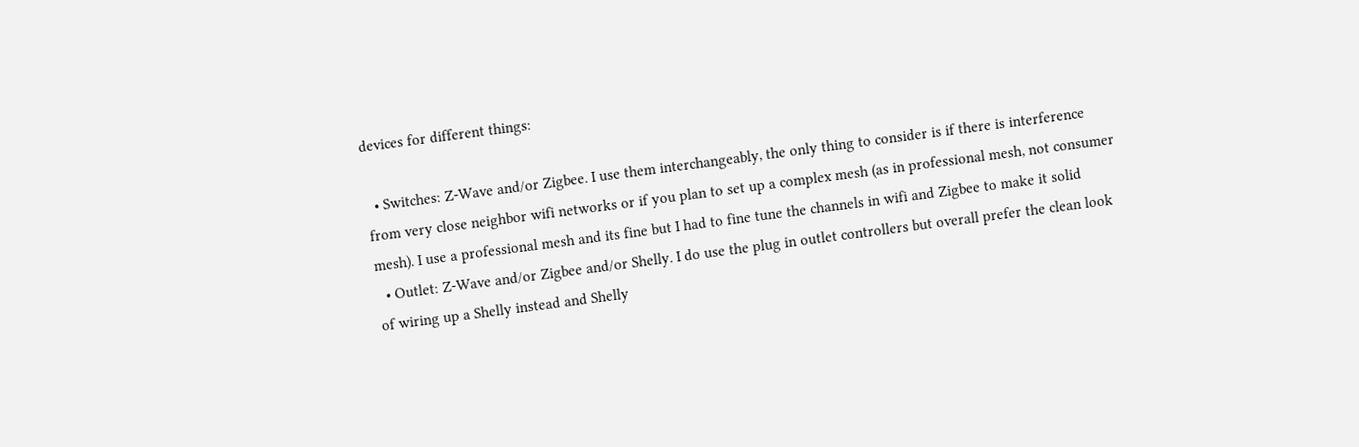devices for different things:

  • Switches: Z-Wave and/or Zigbee. I use them interchangeably, the only thing to consider is if there is interference from very close neighbor wifi networks or if you plan to set up a complex mesh (as in professional mesh, not consumer mesh). I use a professional mesh and its fine but I had to fine tune the channels in wifi and Zigbee to make it solid
  • Outlet: Z-Wave and/or Zigbee and/or Shelly. I do use the plug in outlet controllers but overall prefer the clean look of wiring up a Shelly instead and Shelly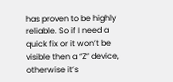has proven to be highly reliable. So if I need a quick fix or it won’t be visible then a “Z” device, otherwise it’s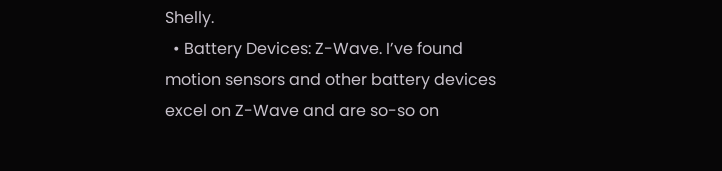Shelly.
  • Battery Devices: Z-Wave. I’ve found motion sensors and other battery devices excel on Z-Wave and are so-so on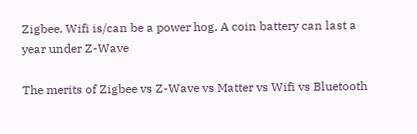Zigbee. Wifi is/can be a power hog. A coin battery can last a year under Z-Wave

The merits of Zigbee vs Z-Wave vs Matter vs Wifi vs Bluetooth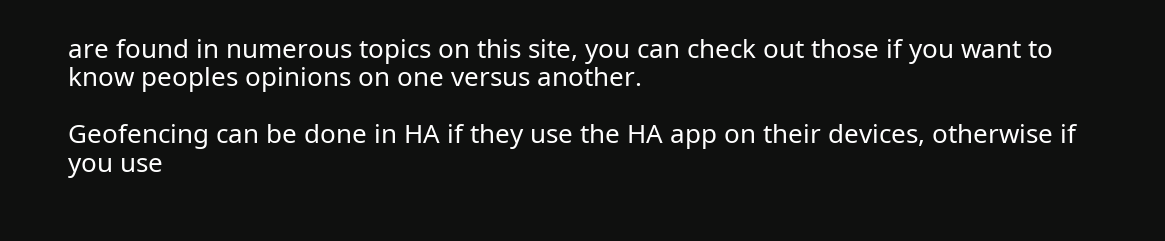are found in numerous topics on this site, you can check out those if you want to know peoples opinions on one versus another.

Geofencing can be done in HA if they use the HA app on their devices, otherwise if you use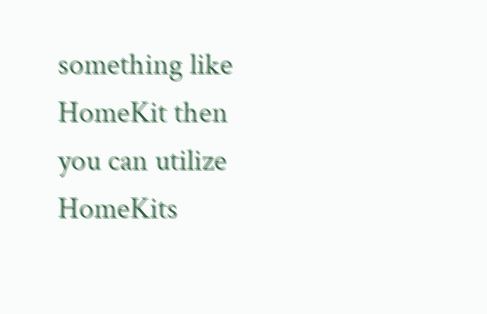something like HomeKit then you can utilize HomeKits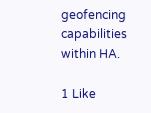geofencing capabilities within HA.

1 Like